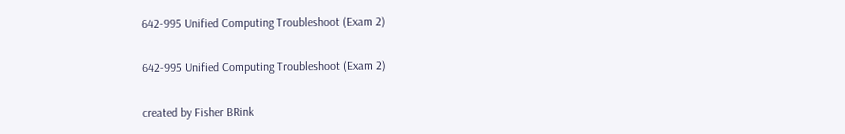642-995 Unified Computing Troubleshoot (Exam 2)

642-995 Unified Computing Troubleshoot (Exam 2)

created by Fisher BRink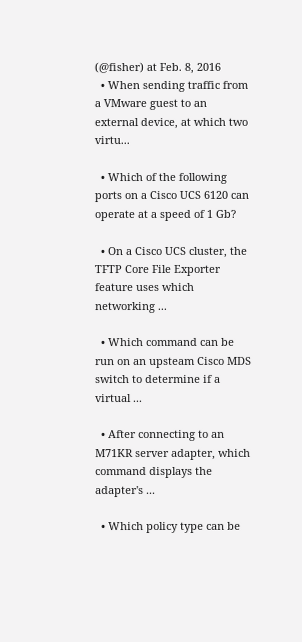(@fisher) at Feb. 8, 2016
  • When sending traffic from a VMware guest to an external device, at which two virtu...

  • Which of the following ports on a Cisco UCS 6120 can operate at a speed of 1 Gb?

  • On a Cisco UCS cluster, the TFTP Core File Exporter feature uses which networking ...

  • Which command can be run on an upsteam Cisco MDS switch to determine if a virtual ...

  • After connecting to an M71KR server adapter, which command displays the adapter's ...

  • Which policy type can be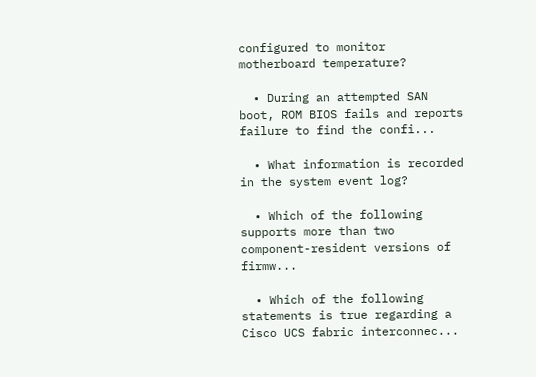configured to monitor motherboard temperature?

  • During an attempted SAN boot, ROM BIOS fails and reports failure to find the confi...

  • What information is recorded in the system event log?

  • Which of the following supports more than two component-resident versions of firmw...

  • Which of the following statements is true regarding a Cisco UCS fabric interconnec...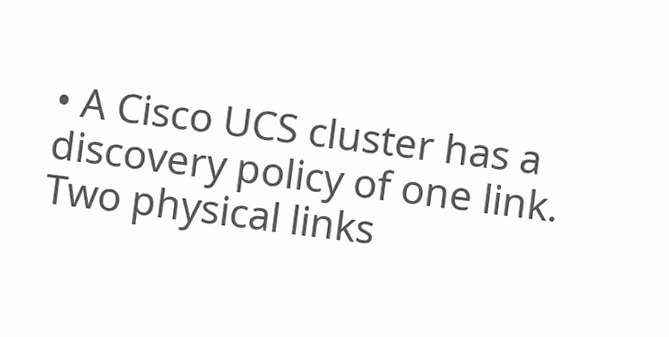• A Cisco UCS cluster has a discovery policy of one link. Two physical links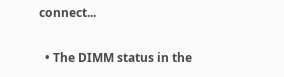connect...

  • The DIMM status in the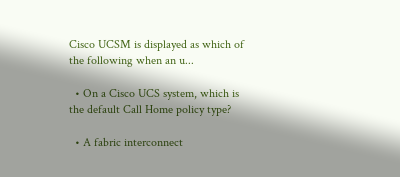Cisco UCSM is displayed as which of the following when an u...

  • On a Cisco UCS system, which is the default Call Home policy type?

  • A fabric interconnect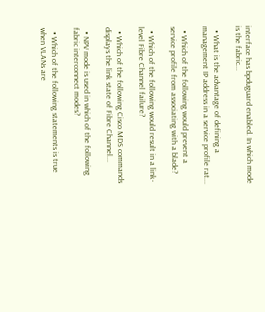interface has bpduguard enabled. In which mode is the fabric...

  • What is the advantage of defining a management IP address in a service profile rat...

  • Which of the following would prevent a service profile from associating with a blade?

  • Which of the following would result in a link-level Fibre Channel failure?

  • Which of the following Cisco MDS commands displays the link state of Fibre Channel...

  • NPV mode is used in which of the following fabric interconnect modes?

  • Which of the following statements is true when VLANs are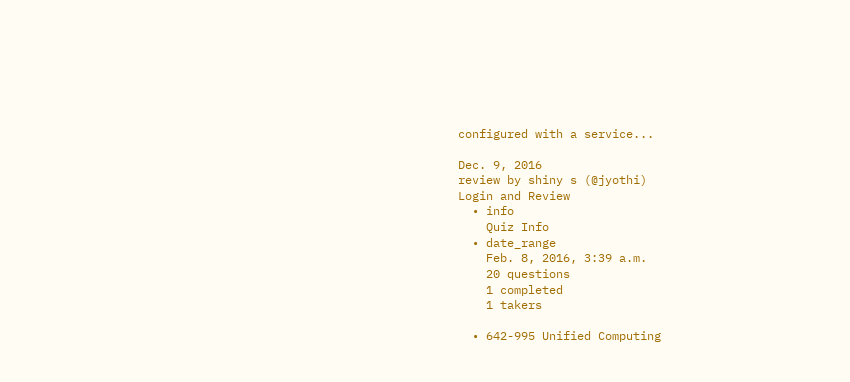configured with a service...

Dec. 9, 2016
review by shiny s (@jyothi)
Login and Review
  • info
    Quiz Info
  • date_range
    Feb. 8, 2016, 3:39 a.m.
    20 questions
    1 completed
    1 takers

  • 642-995 Unified Computing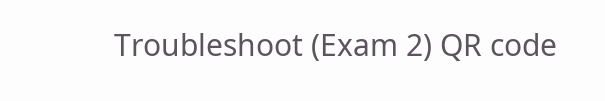Troubleshoot (Exam 2) QR code